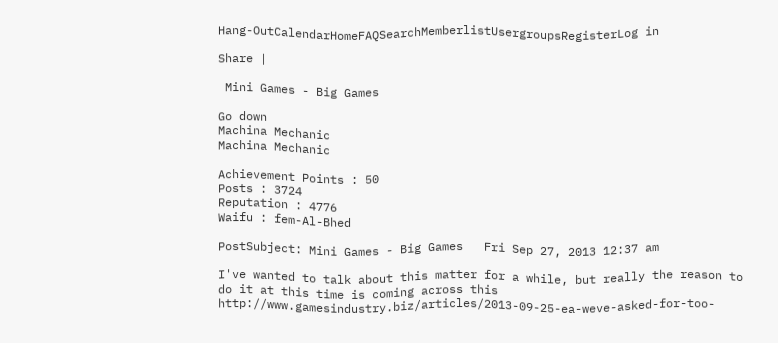Hang-OutCalendarHomeFAQSearchMemberlistUsergroupsRegisterLog in

Share |

 Mini Games - Big Games

Go down
Machina Mechanic
Machina Mechanic

Achievement Points : 50
Posts : 3724
Reputation : 4776
Waifu : fem-Al-Bhed

PostSubject: Mini Games - Big Games   Fri Sep 27, 2013 12:37 am

I've wanted to talk about this matter for a while, but really the reason to do it at this time is coming across this http://www.gamesindustry.biz/articles/2013-09-25-ea-weve-asked-for-too-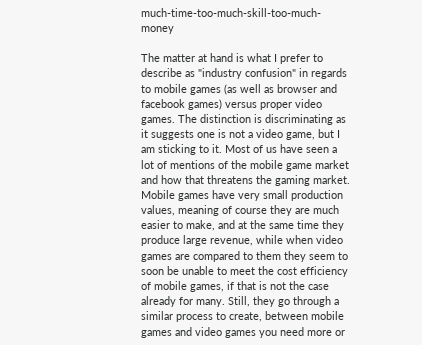much-time-too-much-skill-too-much-money

The matter at hand is what I prefer to describe as "industry confusion" in regards to mobile games (as well as browser and facebook games) versus proper video games. The distinction is discriminating as it suggests one is not a video game, but I am sticking to it. Most of us have seen a lot of mentions of the mobile game market and how that threatens the gaming market. Mobile games have very small production values, meaning of course they are much easier to make, and at the same time they produce large revenue, while when video games are compared to them they seem to soon be unable to meet the cost efficiency of mobile games, if that is not the case already for many. Still, they go through a similar process to create, between mobile games and video games you need more or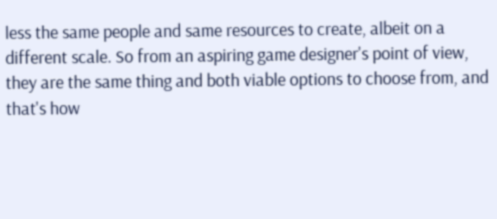less the same people and same resources to create, albeit on a different scale. So from an aspiring game designer's point of view, they are the same thing and both viable options to choose from, and that's how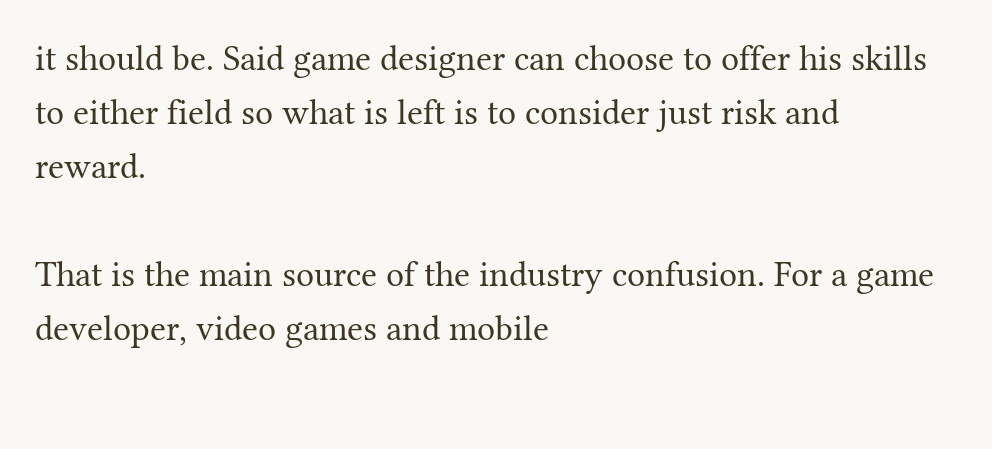it should be. Said game designer can choose to offer his skills to either field so what is left is to consider just risk and reward.

That is the main source of the industry confusion. For a game developer, video games and mobile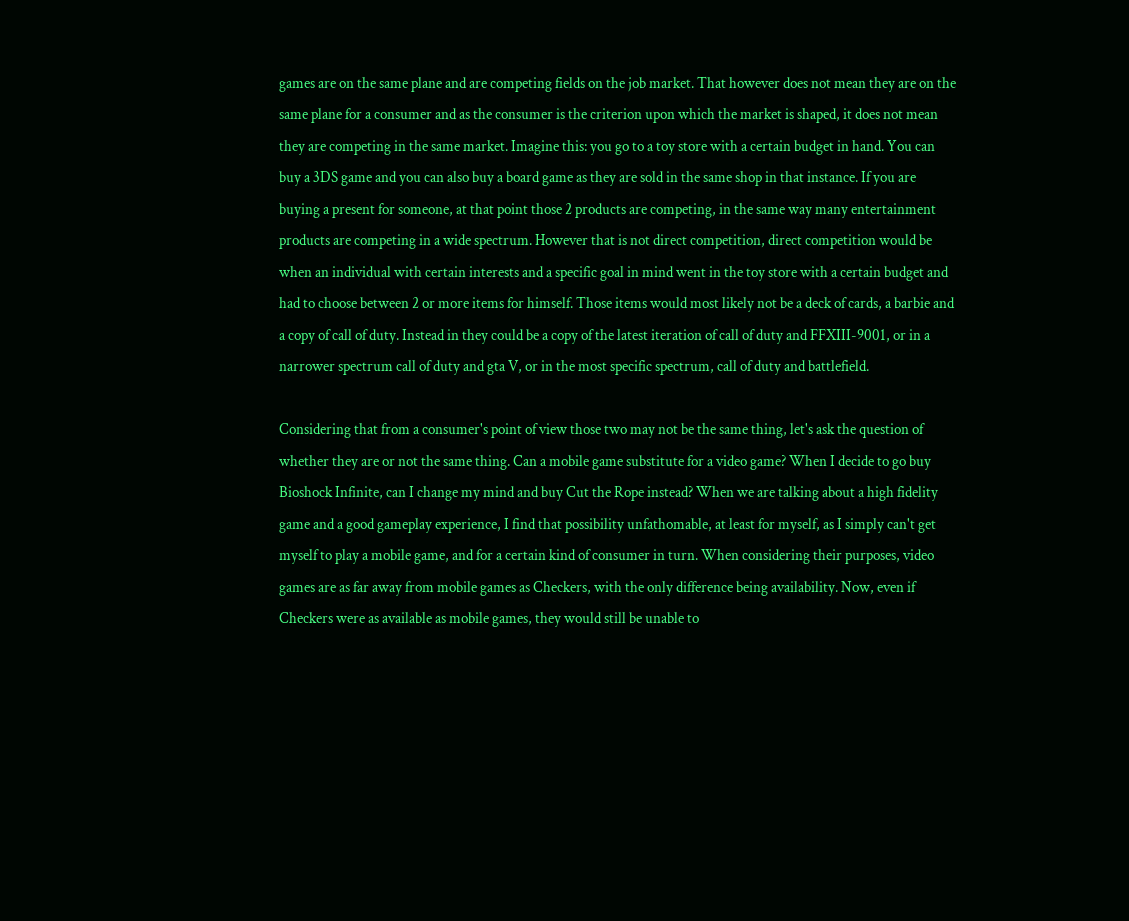games are on the same plane and are competing fields on the job market. That however does not mean they are on the same plane for a consumer and as the consumer is the criterion upon which the market is shaped, it does not mean they are competing in the same market. Imagine this: you go to a toy store with a certain budget in hand. You can buy a 3DS game and you can also buy a board game as they are sold in the same shop in that instance. If you are buying a present for someone, at that point those 2 products are competing, in the same way many entertainment products are competing in a wide spectrum. However that is not direct competition, direct competition would be when an individual with certain interests and a specific goal in mind went in the toy store with a certain budget and had to choose between 2 or more items for himself. Those items would most likely not be a deck of cards, a barbie and a copy of call of duty. Instead in they could be a copy of the latest iteration of call of duty and FFXIII-9001, or in a narrower spectrum call of duty and gta V, or in the most specific spectrum, call of duty and battlefield.

Considering that from a consumer's point of view those two may not be the same thing, let's ask the question of whether they are or not the same thing. Can a mobile game substitute for a video game? When I decide to go buy Bioshock Infinite, can I change my mind and buy Cut the Rope instead? When we are talking about a high fidelity game and a good gameplay experience, I find that possibility unfathomable, at least for myself, as I simply can't get myself to play a mobile game, and for a certain kind of consumer in turn. When considering their purposes, video games are as far away from mobile games as Checkers, with the only difference being availability. Now, even if Checkers were as available as mobile games, they would still be unable to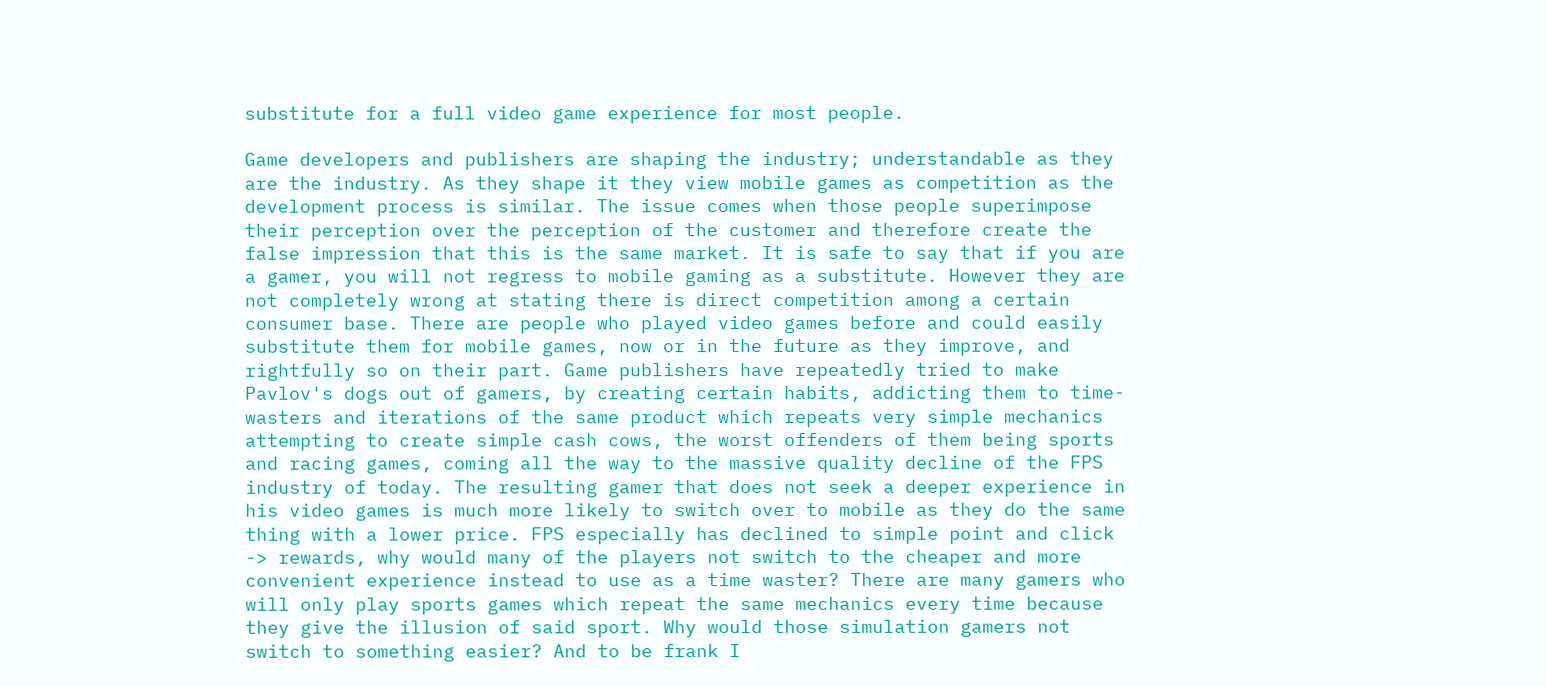substitute for a full video game experience for most people.

Game developers and publishers are shaping the industry; understandable as they are the industry. As they shape it they view mobile games as competition as the development process is similar. The issue comes when those people superimpose their perception over the perception of the customer and therefore create the false impression that this is the same market. It is safe to say that if you are a gamer, you will not regress to mobile gaming as a substitute. However they are not completely wrong at stating there is direct competition among a certain consumer base. There are people who played video games before and could easily substitute them for mobile games, now or in the future as they improve, and rightfully so on their part. Game publishers have repeatedly tried to make Pavlov's dogs out of gamers, by creating certain habits, addicting them to time-wasters and iterations of the same product which repeats very simple mechanics attempting to create simple cash cows, the worst offenders of them being sports and racing games, coming all the way to the massive quality decline of the FPS industry of today. The resulting gamer that does not seek a deeper experience in his video games is much more likely to switch over to mobile as they do the same thing with a lower price. FPS especially has declined to simple point and click -> rewards, why would many of the players not switch to the cheaper and more convenient experience instead to use as a time waster? There are many gamers who will only play sports games which repeat the same mechanics every time because they give the illusion of said sport. Why would those simulation gamers not switch to something easier? And to be frank I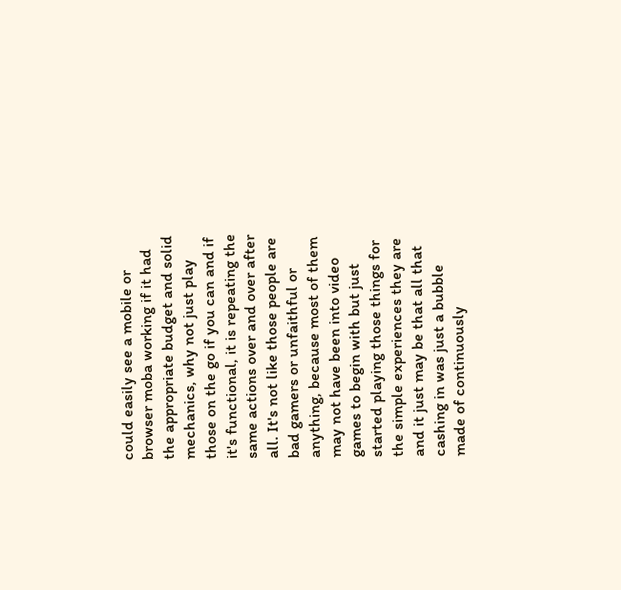could easily see a mobile or browser moba working if it had the appropriate budget and solid mechanics, why not just play those on the go if you can and if it's functional, it is repeating the same actions over and over after all. It's not like those people are bad gamers or unfaithful or anything, because most of them may not have been into video games to begin with but just started playing those things for the simple experiences they are and it just may be that all that cashing in was just a bubble made of continuously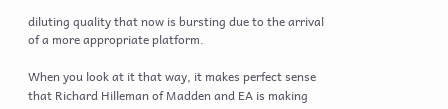diluting quality that now is bursting due to the arrival of a more appropriate platform.

When you look at it that way, it makes perfect sense that Richard Hilleman of Madden and EA is making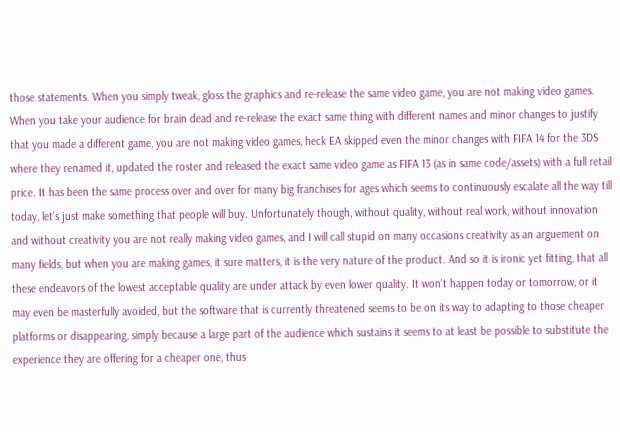those statements. When you simply tweak, gloss the graphics and re-release the same video game, you are not making video games. When you take your audience for brain dead and re-release the exact same thing with different names and minor changes to justify that you made a different game, you are not making video games, heck EA skipped even the minor changes with FIFA 14 for the 3DS where they renamed it, updated the roster and released the exact same video game as FIFA 13 (as in same code/assets) with a full retail price. It has been the same process over and over for many big franchises for ages which seems to continuously escalate all the way till today, let's just make something that people will buy. Unfortunately though, without quality, without real work, without innovation and without creativity you are not really making video games, and I will call stupid on many occasions creativity as an arguement on many fields, but when you are making games, it sure matters, it is the very nature of the product. And so it is ironic yet fitting, that all these endeavors of the lowest acceptable quality are under attack by even lower quality. It won't happen today or tomorrow, or it may even be masterfully avoided, but the software that is currently threatened seems to be on its way to adapting to those cheaper platforms or disappearing, simply because a large part of the audience which sustains it seems to at least be possible to substitute the experience they are offering for a cheaper one, thus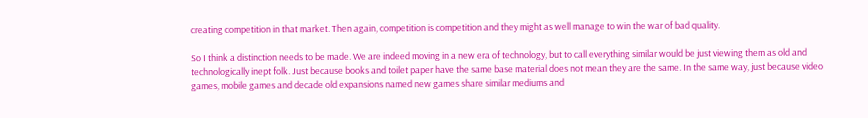creating competition in that market. Then again, competition is competition and they might as well manage to win the war of bad quality.

So I think a distinction needs to be made. We are indeed moving in a new era of technology, but to call everything similar would be just viewing them as old and technologically inept folk. Just because books and toilet paper have the same base material does not mean they are the same. In the same way, just because video games, mobile games and decade old expansions named new games share similar mediums and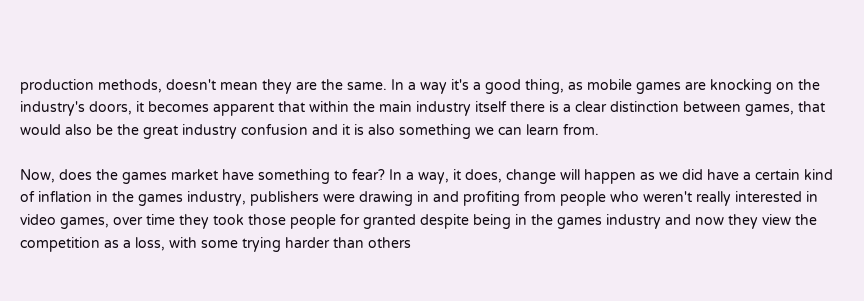production methods, doesn't mean they are the same. In a way it's a good thing, as mobile games are knocking on the industry's doors, it becomes apparent that within the main industry itself there is a clear distinction between games, that would also be the great industry confusion and it is also something we can learn from.

Now, does the games market have something to fear? In a way, it does, change will happen as we did have a certain kind of inflation in the games industry, publishers were drawing in and profiting from people who weren't really interested in video games, over time they took those people for granted despite being in the games industry and now they view the competition as a loss, with some trying harder than others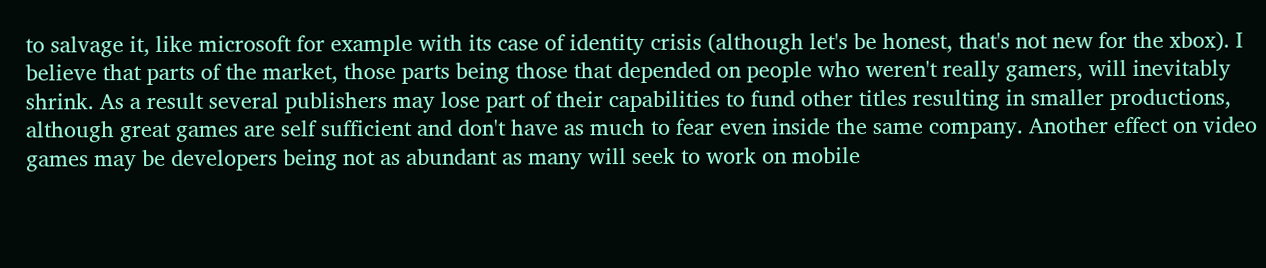to salvage it, like microsoft for example with its case of identity crisis (although let's be honest, that's not new for the xbox). I believe that parts of the market, those parts being those that depended on people who weren't really gamers, will inevitably shrink. As a result several publishers may lose part of their capabilities to fund other titles resulting in smaller productions, although great games are self sufficient and don't have as much to fear even inside the same company. Another effect on video games may be developers being not as abundant as many will seek to work on mobile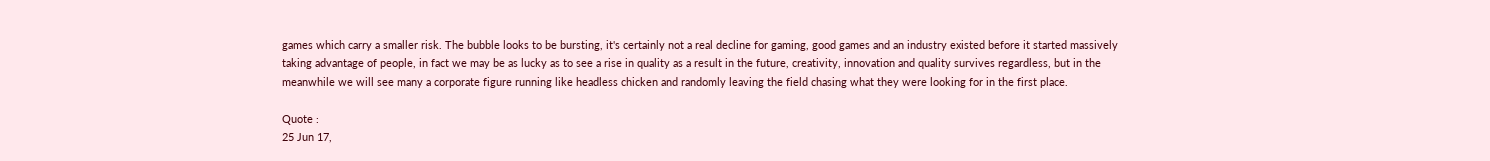games which carry a smaller risk. The bubble looks to be bursting, it's certainly not a real decline for gaming, good games and an industry existed before it started massively taking advantage of people, in fact we may be as lucky as to see a rise in quality as a result in the future, creativity, innovation and quality survives regardless, but in the meanwhile we will see many a corporate figure running like headless chicken and randomly leaving the field chasing what they were looking for in the first place.

Quote :
25 Jun 17,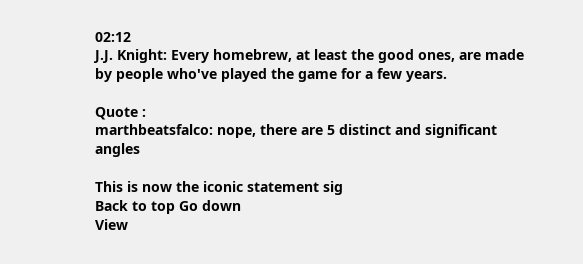02:12
J.J. Knight: Every homebrew, at least the good ones, are made by people who've played the game for a few years.

Quote :
marthbeatsfalco: nope, there are 5 distinct and significant angles

This is now the iconic statement sig
Back to top Go down
View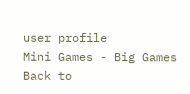user profile
Mini Games - Big Games
Back to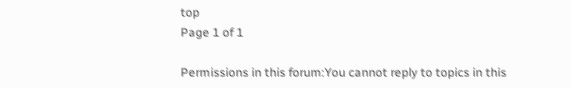top
Page 1 of 1

Permissions in this forum:You cannot reply to topics in this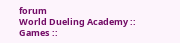forum
World Dueling Academy :: Games ::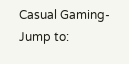Casual Gaming-
Jump to: